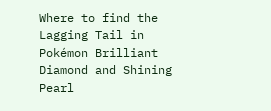Where to find the Lagging Tail in Pokémon Brilliant Diamond and Shining Pearl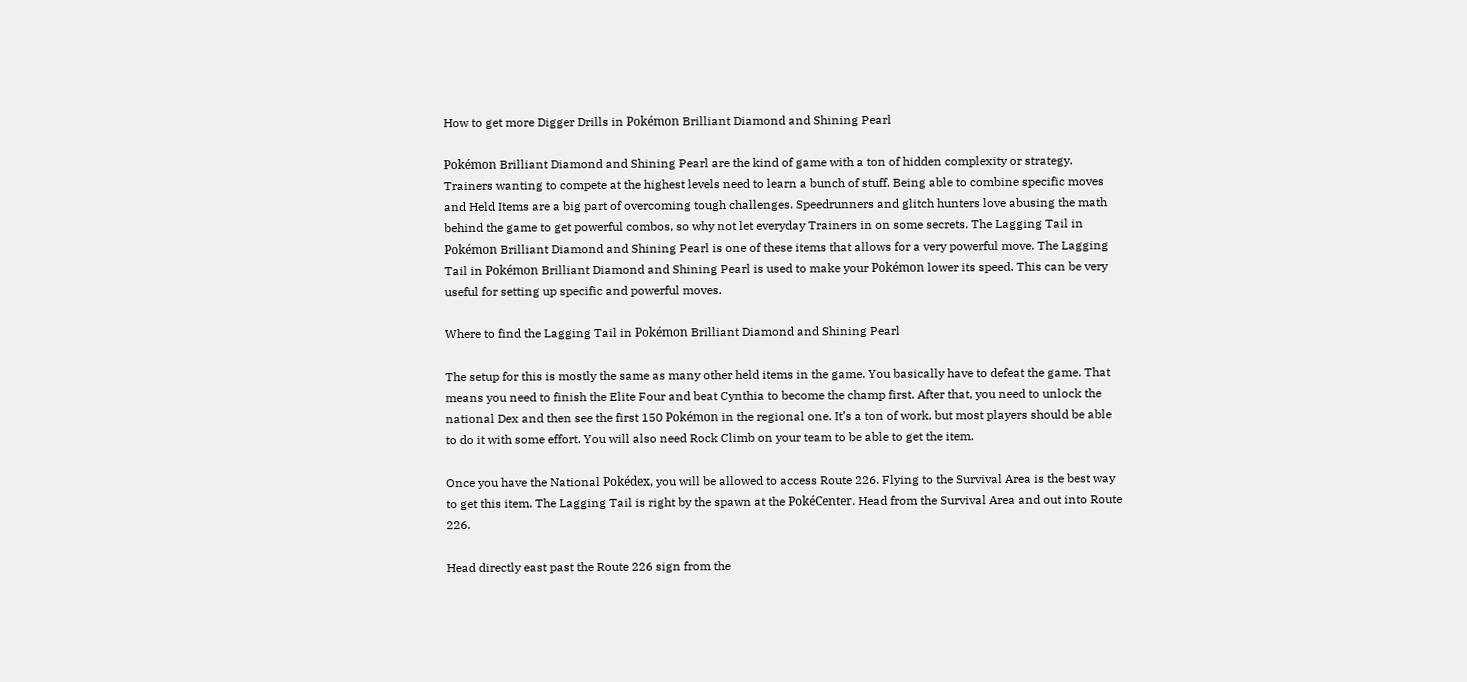How to get more Digger Drills in Pokémon Brilliant Diamond and Shining Pearl

Pokémon Brilliant Diamond and Shining Pearl are the kind of game with a ton of hidden complexity or strategy. Trainers wanting to compete at the highest levels need to learn a bunch of stuff. Being able to combine specific moves and Held Items are a big part of overcoming tough challenges. Speedrunners and glitch hunters love abusing the math behind the game to get powerful combos, so why not let everyday Trainers in on some secrets. The Lagging Tail in Pokémon Brilliant Diamond and Shining Pearl is one of these items that allows for a very powerful move. The Lagging Tail in Pokémon Brilliant Diamond and Shining Pearl is used to make your Pokémon lower its speed. This can be very useful for setting up specific and powerful moves.

Where to find the Lagging Tail in Pokémon Brilliant Diamond and Shining Pearl

The setup for this is mostly the same as many other held items in the game. You basically have to defeat the game. That means you need to finish the Elite Four and beat Cynthia to become the champ first. After that, you need to unlock the national Dex and then see the first 150 Pokémon in the regional one. It’s a ton of work, but most players should be able to do it with some effort. You will also need Rock Climb on your team to be able to get the item.

Once you have the National Pokédex, you will be allowed to access Route 226. Flying to the Survival Area is the best way to get this item. The Lagging Tail is right by the spawn at the PokéCenter. Head from the Survival Area and out into Route 226.

Head directly east past the Route 226 sign from the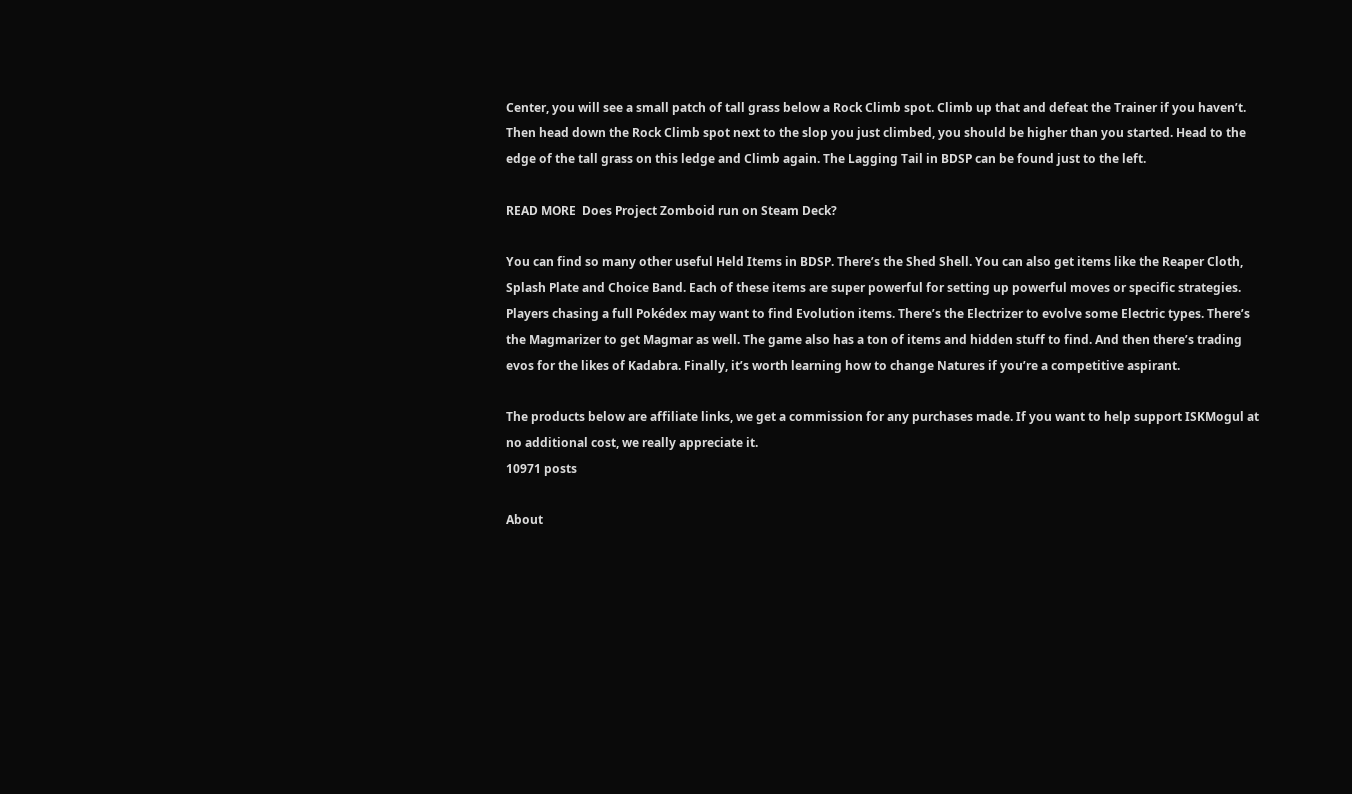Center, you will see a small patch of tall grass below a Rock Climb spot. Climb up that and defeat the Trainer if you haven’t. Then head down the Rock Climb spot next to the slop you just climbed, you should be higher than you started. Head to the edge of the tall grass on this ledge and Climb again. The Lagging Tail in BDSP can be found just to the left.

READ MORE  Does Project Zomboid run on Steam Deck?

You can find so many other useful Held Items in BDSP. There’s the Shed Shell. You can also get items like the Reaper Cloth, Splash Plate and Choice Band. Each of these items are super powerful for setting up powerful moves or specific strategies. Players chasing a full Pokédex may want to find Evolution items. There’s the Electrizer to evolve some Electric types. There’s the Magmarizer to get Magmar as well. The game also has a ton of items and hidden stuff to find. And then there’s trading evos for the likes of Kadabra. Finally, it’s worth learning how to change Natures if you’re a competitive aspirant.

The products below are affiliate links, we get a commission for any purchases made. If you want to help support ISKMogul at no additional cost, we really appreciate it.
10971 posts

About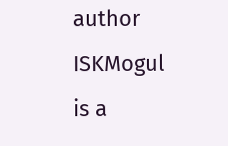author
ISKMogul is a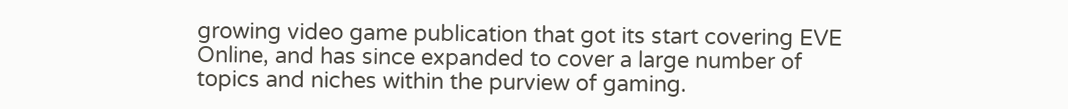growing video game publication that got its start covering EVE Online, and has since expanded to cover a large number of topics and niches within the purview of gaming.